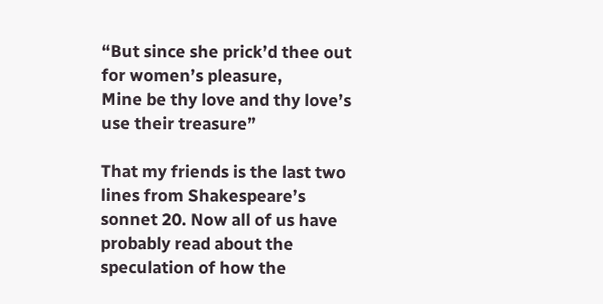“But since she prick’d thee out for women’s pleasure,
Mine be thy love and thy love’s use their treasure”

That my friends is the last two lines from Shakespeare’s sonnet 20. Now all of us have probably read about the speculation of how the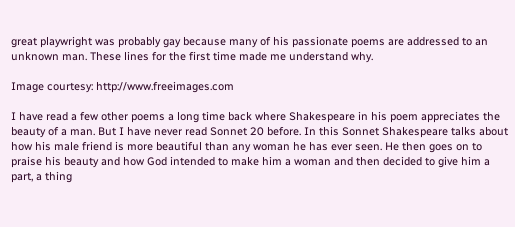great playwright was probably gay because many of his passionate poems are addressed to an unknown man. These lines for the first time made me understand why.

Image courtesy: http://www.freeimages.com

I have read a few other poems a long time back where Shakespeare in his poem appreciates the beauty of a man. But I have never read Sonnet 20 before. In this Sonnet Shakespeare talks about how his male friend is more beautiful than any woman he has ever seen. He then goes on to praise his beauty and how God intended to make him a woman and then decided to give him a part, a thing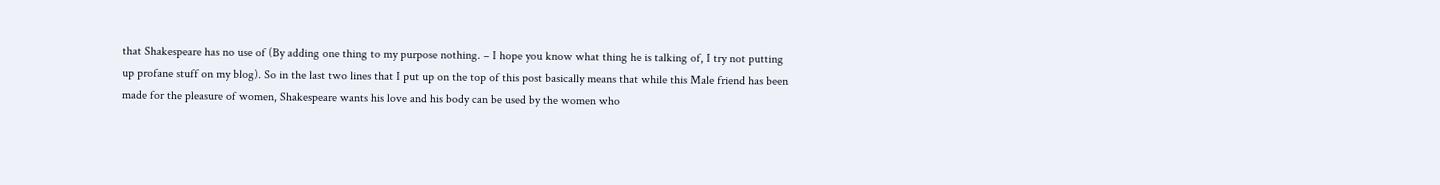that Shakespeare has no use of (By adding one thing to my purpose nothing. – I hope you know what thing he is talking of, I try not putting up profane stuff on my blog). So in the last two lines that I put up on the top of this post basically means that while this Male friend has been made for the pleasure of women, Shakespeare wants his love and his body can be used by the women who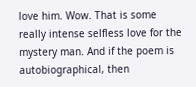love him. Wow. That is some really intense selfless love for the mystery man. And if the poem is autobiographical, then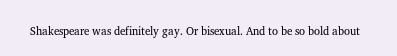Shakespeare was definitely gay. Or bisexual. And to be so bold about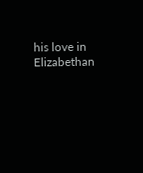his love in Elizabethan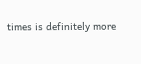times is definitely more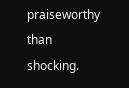praiseworthy than shocking.